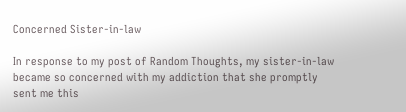Concerned Sister-in-law

In response to my post of Random Thoughts, my sister-in-law became so concerned with my addiction that she promptly sent me this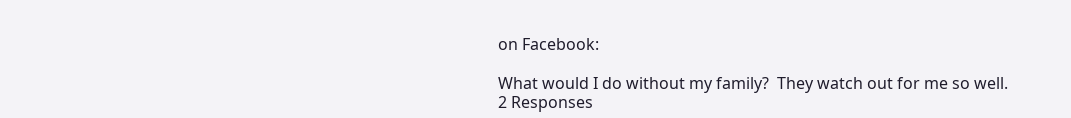on Facebook:

What would I do without my family?  They watch out for me so well.
2 Responses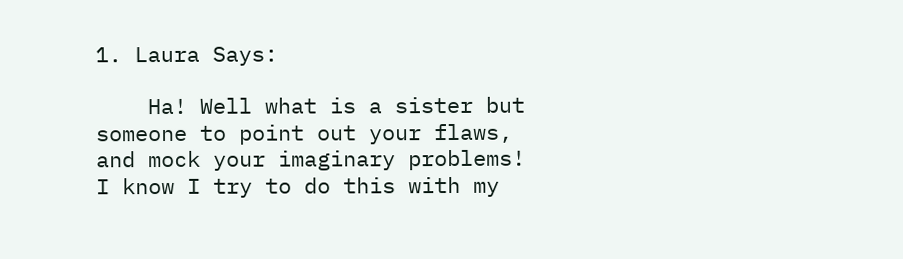1. Laura Says:

    Ha! Well what is a sister but someone to point out your flaws, and mock your imaginary problems! I know I try to do this with my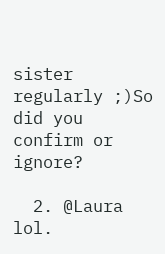sister regularly ;)So did you confirm or ignore?

  2. @Laura lol.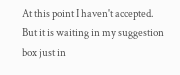At this point I haven't accepted. But it is waiting in my suggestion box just in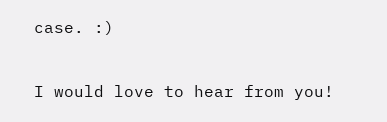case. :)

I would love to hear from you!